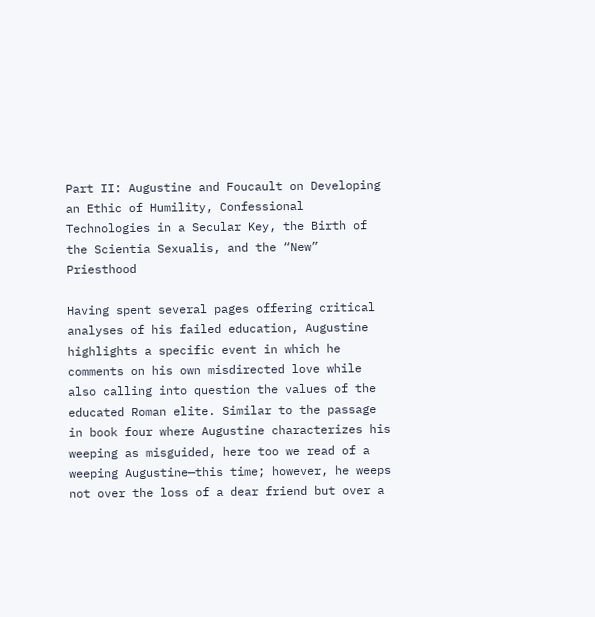Part II: Augustine and Foucault on Developing an Ethic of Humility, Confessional Technologies in a Secular Key, the Birth of the Scientia Sexualis, and the “New” Priesthood

Having spent several pages offering critical analyses of his failed education, Augustine highlights a specific event in which he comments on his own misdirected love while also calling into question the values of the educated Roman elite. Similar to the passage in book four where Augustine characterizes his weeping as misguided, here too we read of a weeping Augustine—this time; however, he weeps not over the loss of a dear friend but over a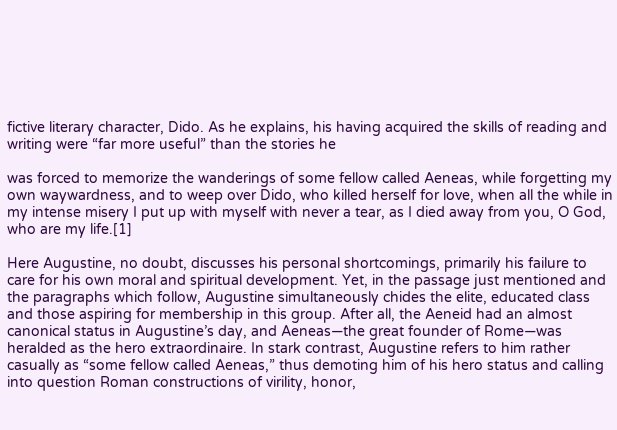fictive literary character, Dido. As he explains, his having acquired the skills of reading and writing were “far more useful” than the stories he

was forced to memorize the wanderings of some fellow called Aeneas, while forgetting my own waywardness, and to weep over Dido, who killed herself for love, when all the while in my intense misery I put up with myself with never a tear, as I died away from you, O God, who are my life.[1]

Here Augustine, no doubt, discusses his personal shortcomings, primarily his failure to care for his own moral and spiritual development. Yet, in the passage just mentioned and the paragraphs which follow, Augustine simultaneously chides the elite, educated class and those aspiring for membership in this group. After all, the Aeneid had an almost canonical status in Augustine’s day, and Aeneas—the great founder of Rome—was heralded as the hero extraordinaire. In stark contrast, Augustine refers to him rather casually as “some fellow called Aeneas,” thus demoting him of his hero status and calling into question Roman constructions of virility, honor,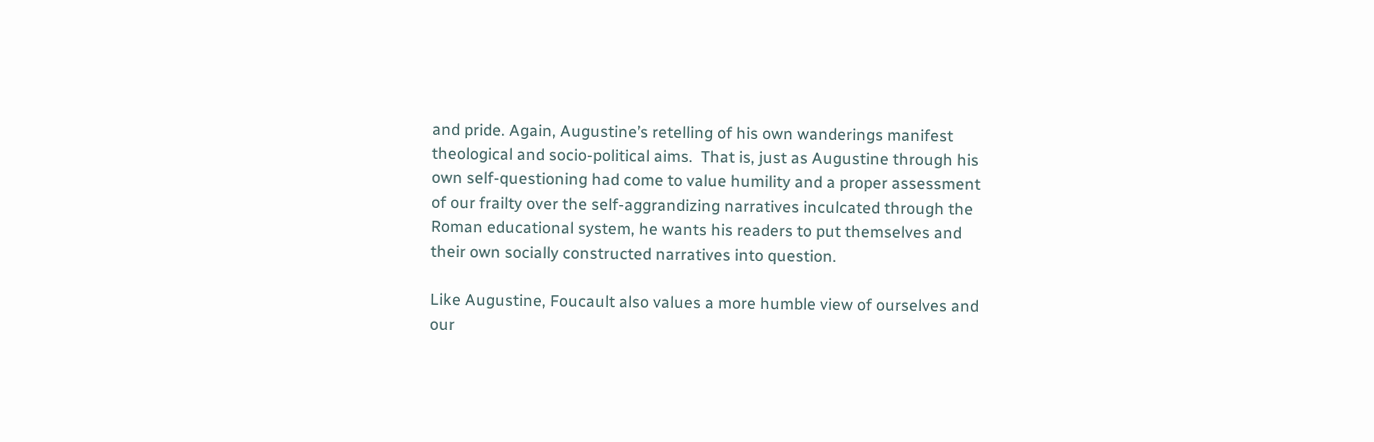and pride. Again, Augustine’s retelling of his own wanderings manifest theological and socio-political aims.  That is, just as Augustine through his own self-questioning had come to value humility and a proper assessment of our frailty over the self-aggrandizing narratives inculcated through the Roman educational system, he wants his readers to put themselves and their own socially constructed narratives into question.

Like Augustine, Foucault also values a more humble view of ourselves and our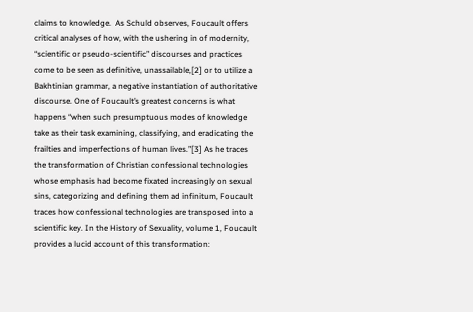claims to knowledge.  As Schuld observes, Foucault offers critical analyses of how, with the ushering in of modernity, “scientific or pseudo-scientific” discourses and practices come to be seen as definitive, unassailable,[2] or to utilize a Bakhtinian grammar, a negative instantiation of authoritative discourse. One of Foucault’s greatest concerns is what happens “when such presumptuous modes of knowledge take as their task examining, classifying, and eradicating the frailties and imperfections of human lives.”[3] As he traces the transformation of Christian confessional technologies whose emphasis had become fixated increasingly on sexual sins, categorizing and defining them ad infinitum, Foucault traces how confessional technologies are transposed into a scientific key. In the History of Sexuality, volume 1, Foucault provides a lucid account of this transformation: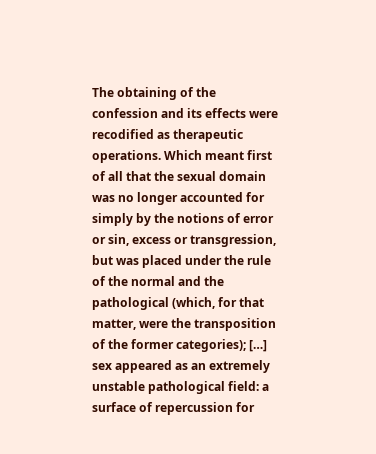The obtaining of the confession and its effects were recodified as therapeutic operations. Which meant first of all that the sexual domain was no longer accounted for simply by the notions of error or sin, excess or transgression, but was placed under the rule of the normal and the pathological (which, for that matter, were the transposition of the former categories); […] sex appeared as an extremely unstable pathological field: a surface of repercussion for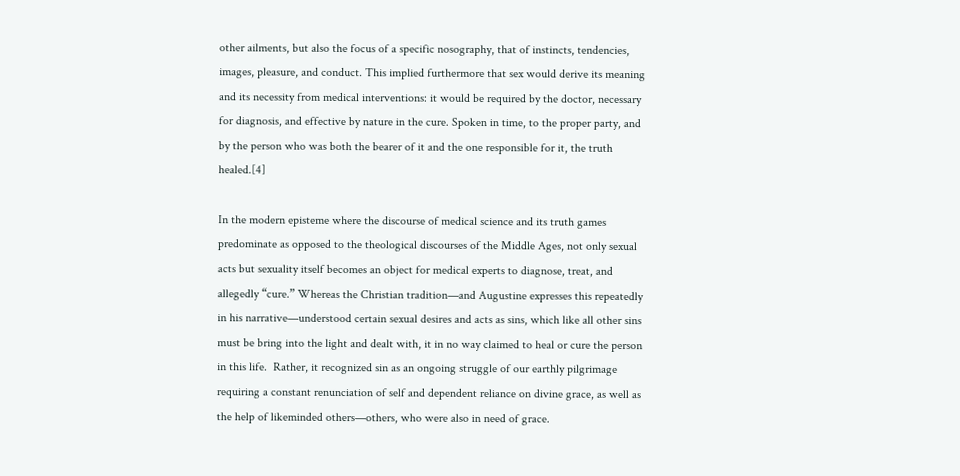other ailments, but also the focus of a specific nosography, that of instincts, tendencies, images, pleasure, and conduct. This implied furthermore that sex would derive its meaning and its necessity from medical interventions: it would be required by the doctor, necessary for diagnosis, and effective by nature in the cure. Spoken in time, to the proper party, and by the person who was both the bearer of it and the one responsible for it, the truth healed.[4]

In the modern episteme where the discourse of medical science and its truth games predominate as opposed to the theological discourses of the Middle Ages, not only sexual acts but sexuality itself becomes an object for medical experts to diagnose, treat, and allegedly “cure.” Whereas the Christian tradition—and Augustine expresses this repeatedly in his narrative—understood certain sexual desires and acts as sins, which like all other sins must be bring into the light and dealt with, it in no way claimed to heal or cure the person in this life.  Rather, it recognized sin as an ongoing struggle of our earthly pilgrimage requiring a constant renunciation of self and dependent reliance on divine grace, as well as the help of likeminded others—others, who were also in need of grace.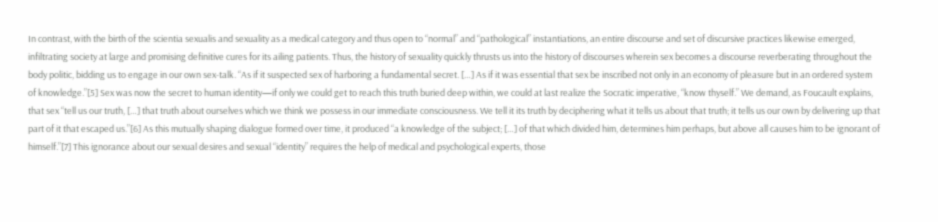In contrast, with the birth of the scientia sexualis and sexuality as a medical category and thus open to “normal” and “pathological” instantiations, an entire discourse and set of discursive practices likewise emerged, infiltrating society at large and promising definitive cures for its ailing patients. Thus, the history of sexuality quickly thrusts us into the history of discourses wherein sex becomes a discourse reverberating throughout the body politic, bidding us to engage in our own sex-talk. “As if it suspected sex of harboring a fundamental secret. […] As if it was essential that sex be inscribed not only in an economy of pleasure but in an ordered system of knowledge.”[5] Sex was now the secret to human identity—if only we could get to reach this truth buried deep within, we could at last realize the Socratic imperative, “know thyself.” We demand, as Foucault explains, that sex “tell us our truth, […] that truth about ourselves which we think we possess in our immediate consciousness. We tell it its truth by deciphering what it tells us about that truth; it tells us our own by delivering up that part of it that escaped us.”[6] As this mutually shaping dialogue formed over time, it produced “a knowledge of the subject; […] of that which divided him, determines him perhaps, but above all causes him to be ignorant of himself.”[7] This ignorance about our sexual desires and sexual “identity” requires the help of medical and psychological experts, those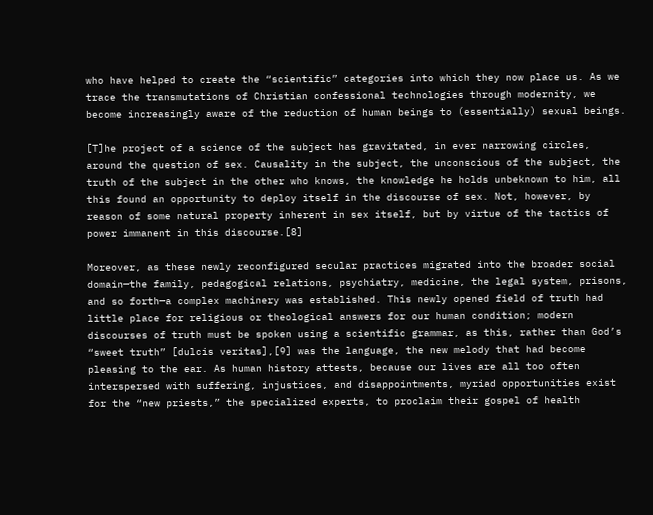who have helped to create the “scientific” categories into which they now place us. As we trace the transmutations of Christian confessional technologies through modernity, we become increasingly aware of the reduction of human beings to (essentially) sexual beings.

[T]he project of a science of the subject has gravitated, in ever narrowing circles, around the question of sex. Causality in the subject, the unconscious of the subject, the truth of the subject in the other who knows, the knowledge he holds unbeknown to him, all this found an opportunity to deploy itself in the discourse of sex. Not, however, by reason of some natural property inherent in sex itself, but by virtue of the tactics of power immanent in this discourse.[8]

Moreover, as these newly reconfigured secular practices migrated into the broader social domain—the family, pedagogical relations, psychiatry, medicine, the legal system, prisons, and so forth—a complex machinery was established. This newly opened field of truth had little place for religious or theological answers for our human condition; modern discourses of truth must be spoken using a scientific grammar, as this, rather than God’s “sweet truth” [dulcis veritas],[9] was the language, the new melody that had become pleasing to the ear. As human history attests, because our lives are all too often interspersed with suffering, injustices, and disappointments, myriad opportunities exist for the “new priests,” the specialized experts, to proclaim their gospel of health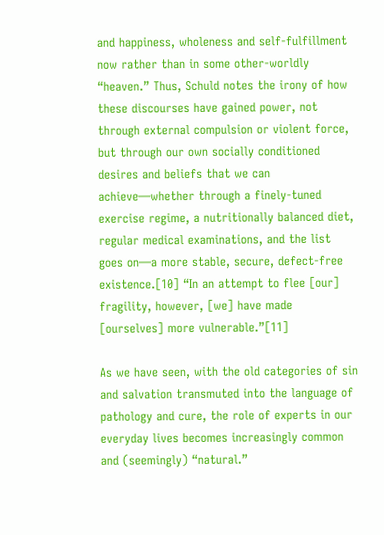and happiness, wholeness and self-fulfillment now rather than in some other-worldly “heaven.” Thus, Schuld notes the irony of how these discourses have gained power, not through external compulsion or violent force, but through our own socially conditioned desires and beliefs that we can achieve—whether through a finely-tuned exercise regime, a nutritionally balanced diet, regular medical examinations, and the list goes on—a more stable, secure, defect-free existence.[10] “In an attempt to flee [our] fragility, however, [we] have made [ourselves] more vulnerable.”[11]

As we have seen, with the old categories of sin and salvation transmuted into the language of pathology and cure, the role of experts in our everyday lives becomes increasingly common and (seemingly) “natural.”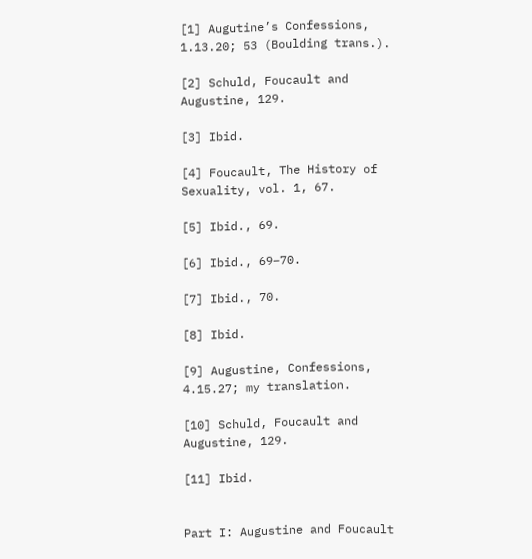[1] Augutine’s Confessions, 1.13.20; 53 (Boulding trans.).

[2] Schuld, Foucault and Augustine, 129.

[3] Ibid.

[4] Foucault, The History of Sexuality, vol. 1, 67.

[5] Ibid., 69.

[6] Ibid., 69–70.

[7] Ibid., 70.

[8] Ibid.

[9] Augustine, Confessions, 4.15.27; my translation.

[10] Schuld, Foucault and Augustine, 129.

[11] Ibid.


Part I: Augustine and Foucault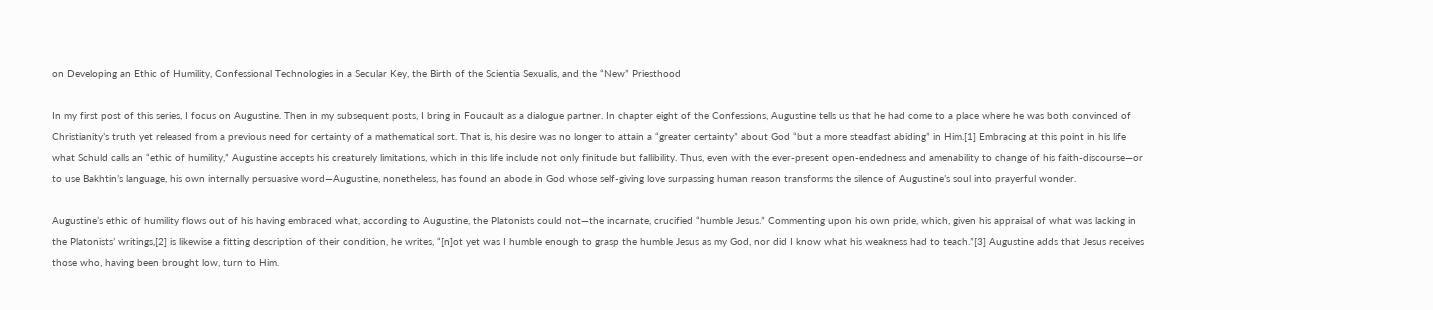on Developing an Ethic of Humility, Confessional Technologies in a Secular Key, the Birth of the Scientia Sexualis, and the “New” Priesthood

In my first post of this series, I focus on Augustine. Then in my subsequent posts, I bring in Foucault as a dialogue partner. In chapter eight of the Confessions, Augustine tells us that he had come to a place where he was both convinced of Christianity’s truth yet released from a previous need for certainty of a mathematical sort. That is, his desire was no longer to attain a “greater certainty” about God “but a more steadfast abiding” in Him.[1] Embracing at this point in his life what Schuld calls an “ethic of humility,” Augustine accepts his creaturely limitations, which in this life include not only finitude but fallibility. Thus, even with the ever-present open-endedness and amenability to change of his faith-discourse—or to use Bakhtin’s language, his own internally persuasive word—Augustine, nonetheless, has found an abode in God whose self-giving love surpassing human reason transforms the silence of Augustine’s soul into prayerful wonder.

Augustine’s ethic of humility flows out of his having embraced what, according to Augustine, the Platonists could not—the incarnate, crucified “humble Jesus.” Commenting upon his own pride, which, given his appraisal of what was lacking in the Platonists’ writings,[2] is likewise a fitting description of their condition, he writes, “[n]ot yet was I humble enough to grasp the humble Jesus as my God, nor did I know what his weakness had to teach.”[3] Augustine adds that Jesus receives those who, having been brought low, turn to Him.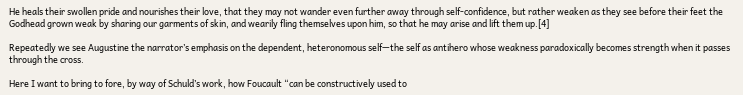He heals their swollen pride and nourishes their love, that they may not wander even further away through self-confidence, but rather weaken as they see before their feet the Godhead grown weak by sharing our garments of skin, and wearily fling themselves upon him, so that he may arise and lift them up.[4]

Repeatedly we see Augustine the narrator’s emphasis on the dependent, heteronomous self—the self as antihero whose weakness paradoxically becomes strength when it passes through the cross.

Here I want to bring to fore, by way of Schuld’s work, how Foucault “can be constructively used to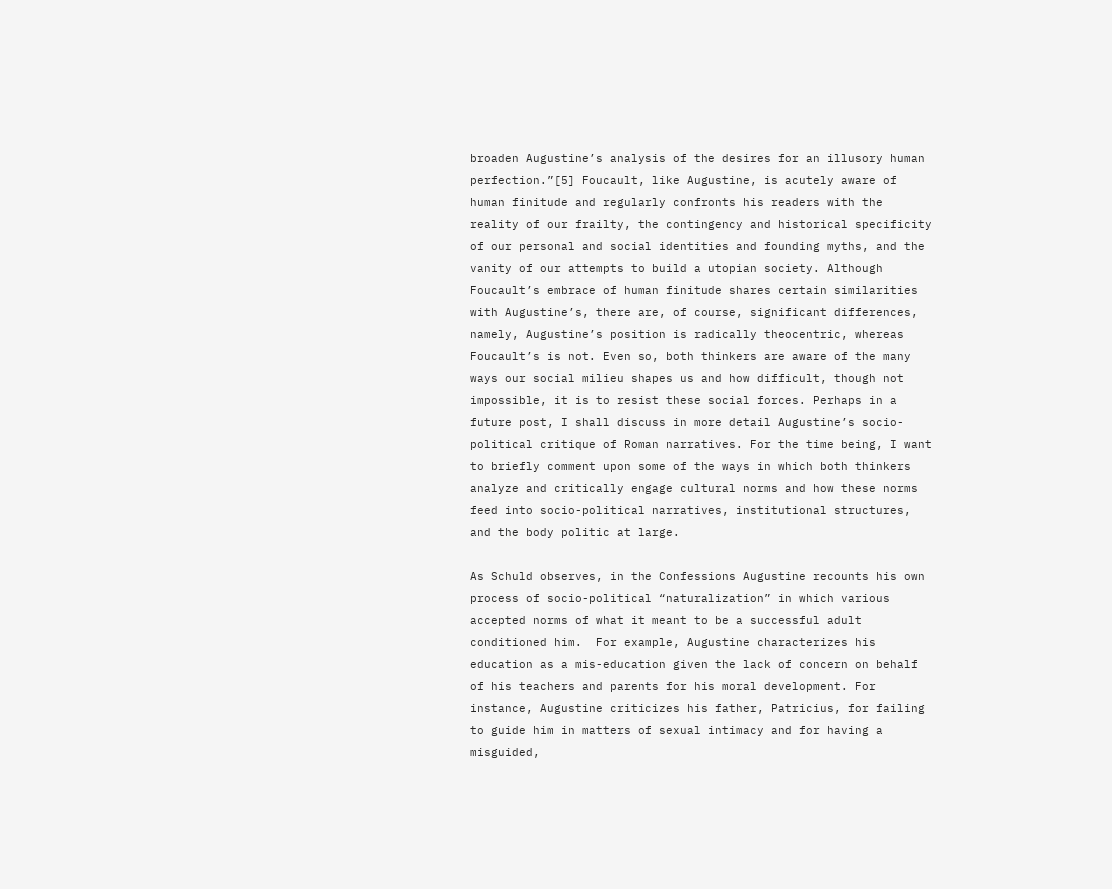broaden Augustine’s analysis of the desires for an illusory human perfection.”[5] Foucault, like Augustine, is acutely aware of human finitude and regularly confronts his readers with the reality of our frailty, the contingency and historical specificity of our personal and social identities and founding myths, and the vanity of our attempts to build a utopian society. Although Foucault’s embrace of human finitude shares certain similarities with Augustine’s, there are, of course, significant differences, namely, Augustine’s position is radically theocentric, whereas Foucault’s is not. Even so, both thinkers are aware of the many ways our social milieu shapes us and how difficult, though not impossible, it is to resist these social forces. Perhaps in a future post, I shall discuss in more detail Augustine’s socio-political critique of Roman narratives. For the time being, I want to briefly comment upon some of the ways in which both thinkers analyze and critically engage cultural norms and how these norms feed into socio-political narratives, institutional structures, and the body politic at large.

As Schuld observes, in the Confessions Augustine recounts his own process of socio-political “naturalization” in which various accepted norms of what it meant to be a successful adult conditioned him.  For example, Augustine characterizes his education as a mis-education given the lack of concern on behalf of his teachers and parents for his moral development. For instance, Augustine criticizes his father, Patricius, for failing to guide him in matters of sexual intimacy and for having a misguided,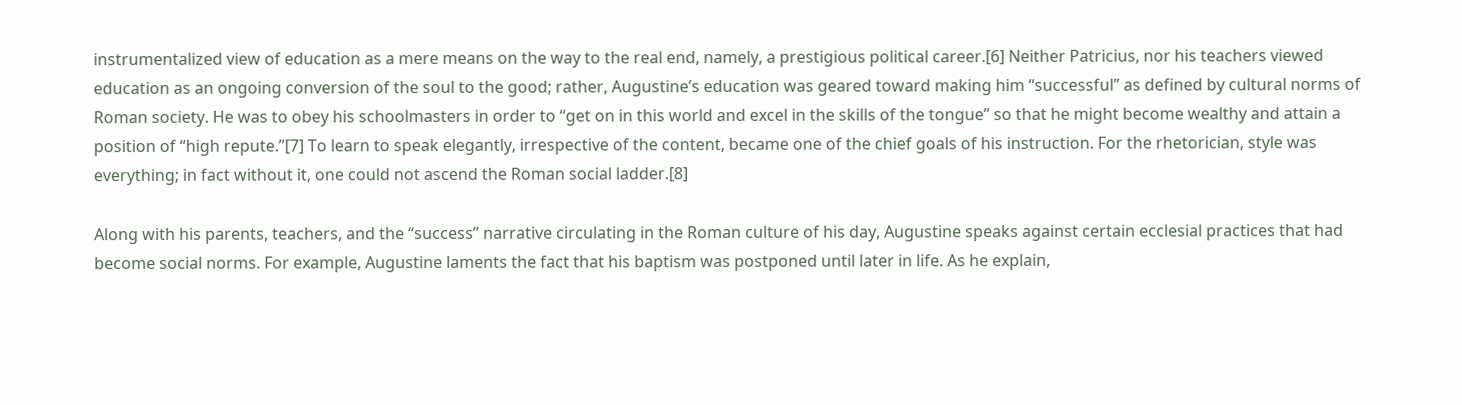instrumentalized view of education as a mere means on the way to the real end, namely, a prestigious political career.[6] Neither Patricius, nor his teachers viewed education as an ongoing conversion of the soul to the good; rather, Augustine’s education was geared toward making him “successful” as defined by cultural norms of Roman society. He was to obey his schoolmasters in order to “get on in this world and excel in the skills of the tongue” so that he might become wealthy and attain a position of “high repute.”[7] To learn to speak elegantly, irrespective of the content, became one of the chief goals of his instruction. For the rhetorician, style was everything; in fact without it, one could not ascend the Roman social ladder.[8]

Along with his parents, teachers, and the “success” narrative circulating in the Roman culture of his day, Augustine speaks against certain ecclesial practices that had become social norms. For example, Augustine laments the fact that his baptism was postponed until later in life. As he explain,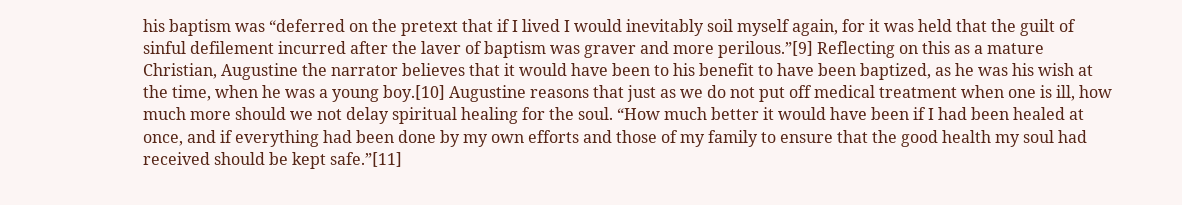his baptism was “deferred on the pretext that if I lived I would inevitably soil myself again, for it was held that the guilt of sinful defilement incurred after the laver of baptism was graver and more perilous.”[9] Reflecting on this as a mature Christian, Augustine the narrator believes that it would have been to his benefit to have been baptized, as he was his wish at the time, when he was a young boy.[10] Augustine reasons that just as we do not put off medical treatment when one is ill, how much more should we not delay spiritual healing for the soul. “How much better it would have been if I had been healed at once, and if everything had been done by my own efforts and those of my family to ensure that the good health my soul had received should be kept safe.”[11]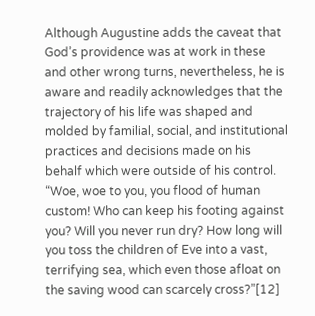Although Augustine adds the caveat that God’s providence was at work in these and other wrong turns, nevertheless, he is aware and readily acknowledges that the trajectory of his life was shaped and molded by familial, social, and institutional practices and decisions made on his behalf which were outside of his control. “Woe, woe to you, you flood of human custom! Who can keep his footing against you? Will you never run dry? How long will you toss the children of Eve into a vast, terrifying sea, which even those afloat on the saving wood can scarcely cross?”[12]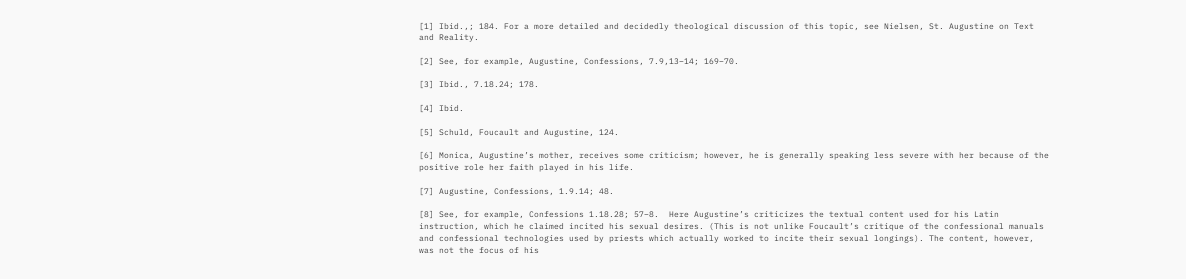[1] Ibid.,; 184. For a more detailed and decidedly theological discussion of this topic, see Nielsen, St. Augustine on Text and Reality.

[2] See, for example, Augustine, Confessions, 7.9,13–14; 169–70.

[3] Ibid., 7.18.24; 178.

[4] Ibid.

[5] Schuld, Foucault and Augustine, 124.

[6] Monica, Augustine’s mother, receives some criticism; however, he is generally speaking less severe with her because of the positive role her faith played in his life.

[7] Augustine, Confessions, 1.9.14; 48.

[8] See, for example, Confessions 1.18.28; 57–8.  Here Augustine’s criticizes the textual content used for his Latin instruction, which he claimed incited his sexual desires. (This is not unlike Foucault’s critique of the confessional manuals and confessional technologies used by priests which actually worked to incite their sexual longings). The content, however, was not the focus of his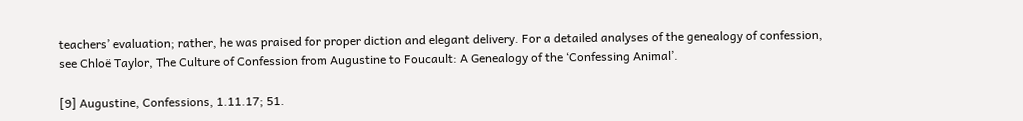teachers’ evaluation; rather, he was praised for proper diction and elegant delivery. For a detailed analyses of the genealogy of confession, see Chloë Taylor, The Culture of Confession from Augustine to Foucault: A Genealogy of the ‘Confessing Animal’.

[9] Augustine, Confessions, 1.11.17; 51.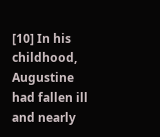[10] In his childhood, Augustine had fallen ill and nearly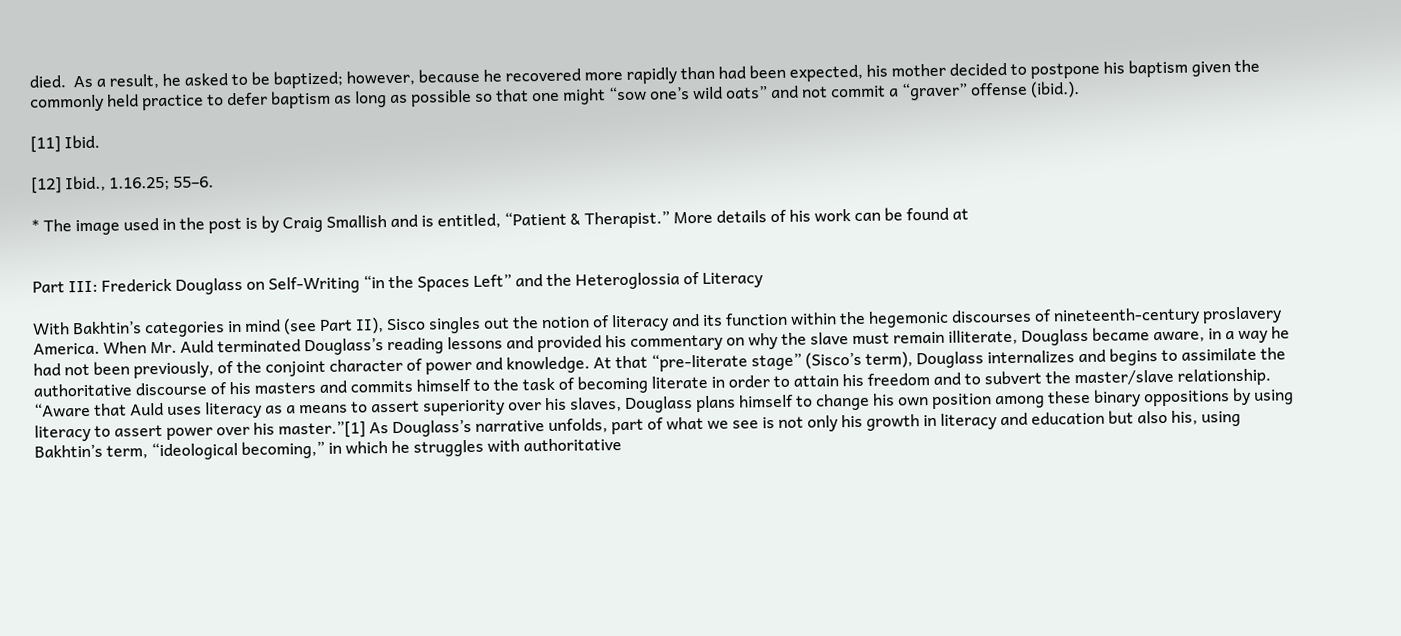died.  As a result, he asked to be baptized; however, because he recovered more rapidly than had been expected, his mother decided to postpone his baptism given the commonly held practice to defer baptism as long as possible so that one might “sow one’s wild oats” and not commit a “graver” offense (ibid.).

[11] Ibid.

[12] Ibid., 1.16.25; 55–6.

* The image used in the post is by Craig Smallish and is entitled, “Patient & Therapist.” More details of his work can be found at


Part III: Frederick Douglass on Self-Writing “in the Spaces Left” and the Heteroglossia of Literacy

With Bakhtin’s categories in mind (see Part II), Sisco singles out the notion of literacy and its function within the hegemonic discourses of nineteenth-century proslavery America. When Mr. Auld terminated Douglass’s reading lessons and provided his commentary on why the slave must remain illiterate, Douglass became aware, in a way he had not been previously, of the conjoint character of power and knowledge. At that “pre-literate stage” (Sisco’s term), Douglass internalizes and begins to assimilate the authoritative discourse of his masters and commits himself to the task of becoming literate in order to attain his freedom and to subvert the master/slave relationship. “Aware that Auld uses literacy as a means to assert superiority over his slaves, Douglass plans himself to change his own position among these binary oppositions by using literacy to assert power over his master.”[1] As Douglass’s narrative unfolds, part of what we see is not only his growth in literacy and education but also his, using Bakhtin’s term, “ideological becoming,” in which he struggles with authoritative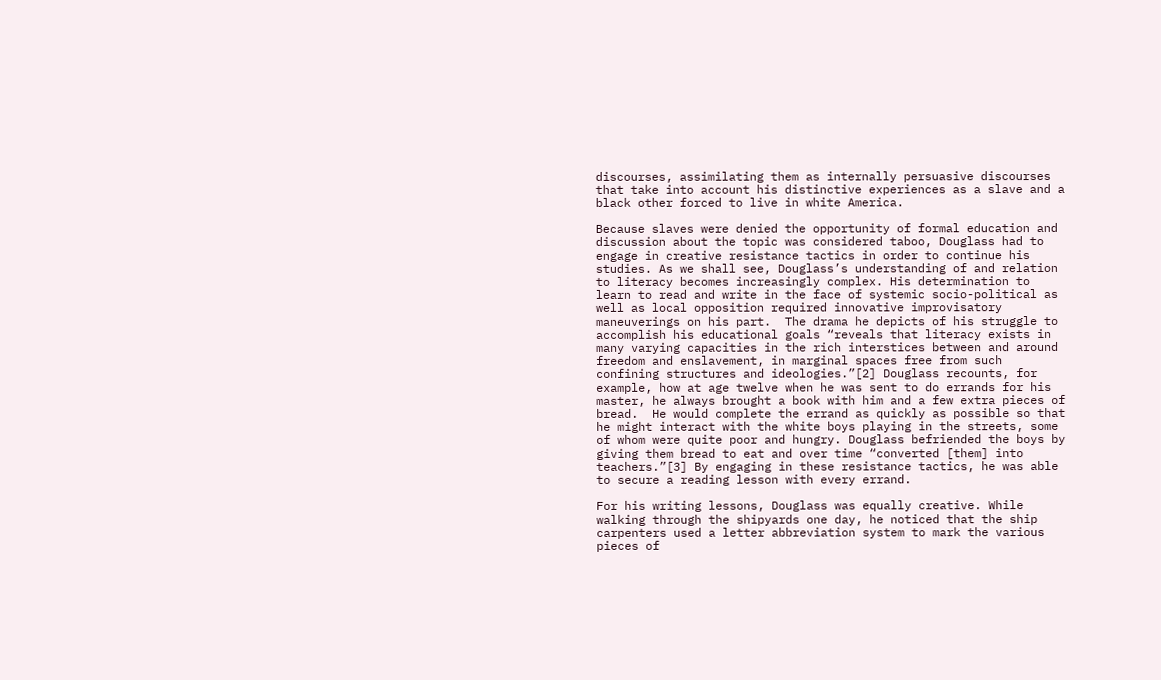discourses, assimilating them as internally persuasive discourses that take into account his distinctive experiences as a slave and a black other forced to live in white America.

Because slaves were denied the opportunity of formal education and discussion about the topic was considered taboo, Douglass had to engage in creative resistance tactics in order to continue his studies. As we shall see, Douglass’s understanding of and relation to literacy becomes increasingly complex. His determination to learn to read and write in the face of systemic socio-political as well as local opposition required innovative improvisatory maneuverings on his part.  The drama he depicts of his struggle to accomplish his educational goals “reveals that literacy exists in many varying capacities in the rich interstices between and around freedom and enslavement, in marginal spaces free from such confining structures and ideologies.”[2] Douglass recounts, for example, how at age twelve when he was sent to do errands for his master, he always brought a book with him and a few extra pieces of bread.  He would complete the errand as quickly as possible so that he might interact with the white boys playing in the streets, some of whom were quite poor and hungry. Douglass befriended the boys by giving them bread to eat and over time “converted [them] into teachers.”[3] By engaging in these resistance tactics, he was able to secure a reading lesson with every errand.

For his writing lessons, Douglass was equally creative. While walking through the shipyards one day, he noticed that the ship carpenters used a letter abbreviation system to mark the various pieces of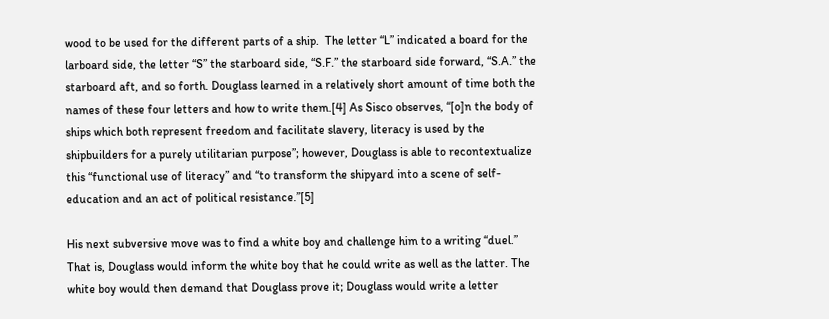wood to be used for the different parts of a ship.  The letter “L” indicated a board for the larboard side, the letter “S” the starboard side, “S.F.” the starboard side forward, “S.A.” the starboard aft, and so forth. Douglass learned in a relatively short amount of time both the names of these four letters and how to write them.[4] As Sisco observes, “[o]n the body of ships which both represent freedom and facilitate slavery, literacy is used by the shipbuilders for a purely utilitarian purpose”; however, Douglass is able to recontextualize this “functional use of literacy” and “to transform the shipyard into a scene of self-education and an act of political resistance.”[5]

His next subversive move was to find a white boy and challenge him to a writing “duel.” That is, Douglass would inform the white boy that he could write as well as the latter. The white boy would then demand that Douglass prove it; Douglass would write a letter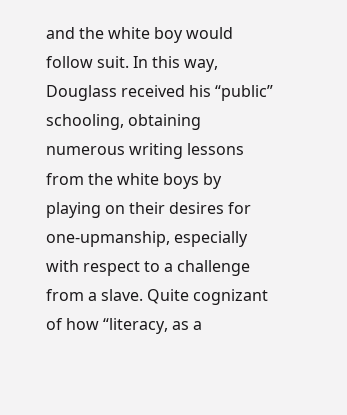and the white boy would follow suit. In this way, Douglass received his “public” schooling, obtaining numerous writing lessons from the white boys by playing on their desires for one-upmanship, especially with respect to a challenge from a slave. Quite cognizant of how “literacy, as a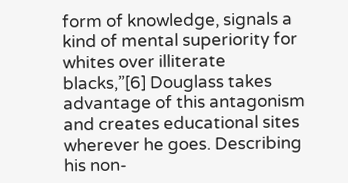form of knowledge, signals a kind of mental superiority for whites over illiterate blacks,”[6] Douglass takes advantage of this antagonism and creates educational sites wherever he goes. Describing his non-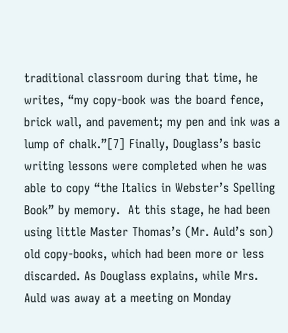traditional classroom during that time, he writes, “my copy-book was the board fence, brick wall, and pavement; my pen and ink was a lump of chalk.”[7] Finally, Douglass’s basic writing lessons were completed when he was able to copy “the Italics in Webster’s Spelling Book” by memory.  At this stage, he had been using little Master Thomas’s (Mr. Auld’s son) old copy-books, which had been more or less discarded. As Douglass explains, while Mrs. Auld was away at a meeting on Monday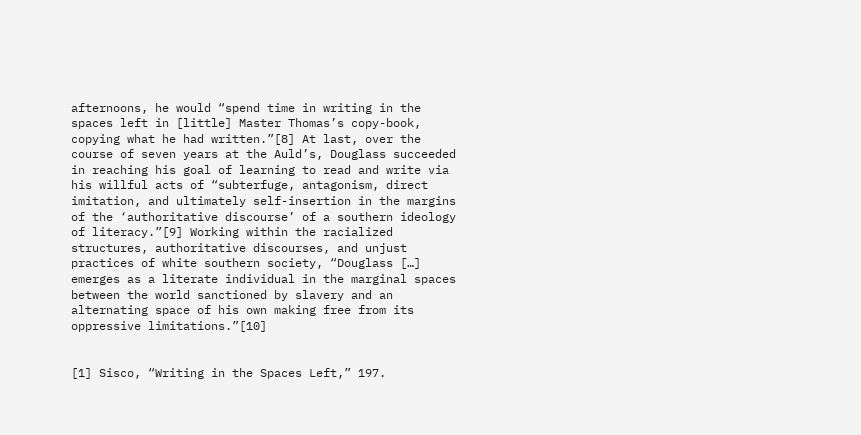afternoons, he would “spend time in writing in the spaces left in [little] Master Thomas’s copy-book, copying what he had written.”[8] At last, over the course of seven years at the Auld’s, Douglass succeeded in reaching his goal of learning to read and write via his willful acts of “subterfuge, antagonism, direct imitation, and ultimately self-insertion in the margins of the ‘authoritative discourse’ of a southern ideology of literacy.”[9] Working within the racialized structures, authoritative discourses, and unjust practices of white southern society, “Douglass […] emerges as a literate individual in the marginal spaces between the world sanctioned by slavery and an alternating space of his own making free from its oppressive limitations.”[10]


[1] Sisco, “Writing in the Spaces Left,” 197.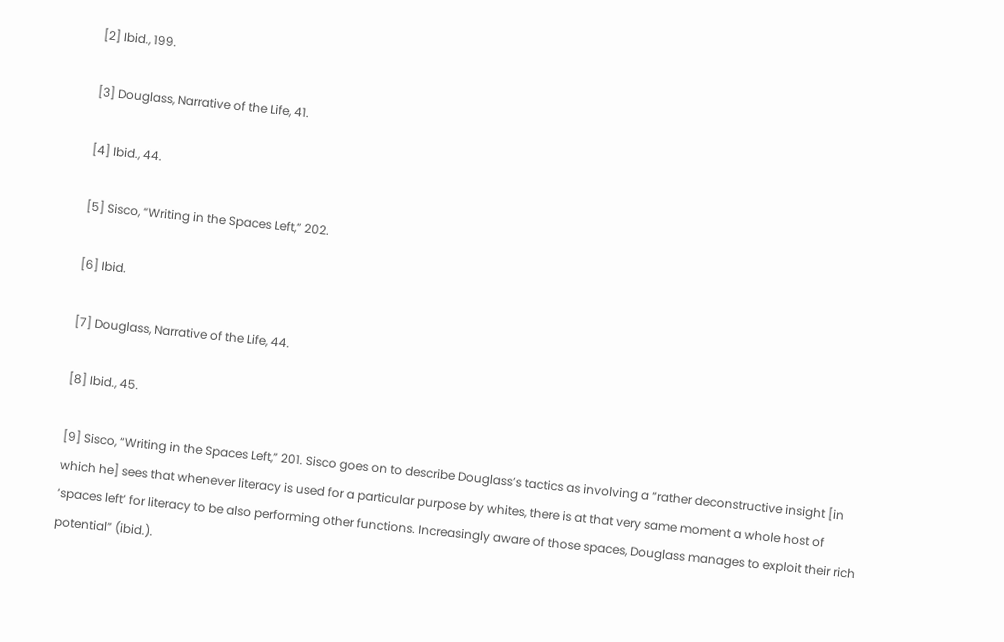[2] Ibid., 199.

[3] Douglass, Narrative of the Life, 41.

[4] Ibid., 44.

[5] Sisco, “Writing in the Spaces Left,” 202.

[6] Ibid.

[7] Douglass, Narrative of the Life, 44.

[8] Ibid., 45.

[9] Sisco, “Writing in the Spaces Left,” 201. Sisco goes on to describe Douglass’s tactics as involving a “rather deconstructive insight [in which he] sees that whenever literacy is used for a particular purpose by whites, there is at that very same moment a whole host of ‘spaces left’ for literacy to be also performing other functions. Increasingly aware of those spaces, Douglass manages to exploit their rich potential” (ibid.).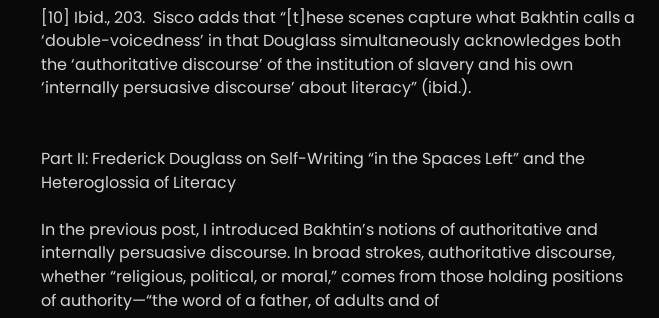[10] Ibid., 203.  Sisco adds that “[t]hese scenes capture what Bakhtin calls a ‘double-voicedness’ in that Douglass simultaneously acknowledges both the ‘authoritative discourse’ of the institution of slavery and his own ‘internally persuasive discourse’ about literacy” (ibid.).


Part II: Frederick Douglass on Self-Writing “in the Spaces Left” and the Heteroglossia of Literacy

In the previous post, I introduced Bakhtin’s notions of authoritative and internally persuasive discourse. In broad strokes, authoritative discourse, whether “religious, political, or moral,” comes from those holding positions of authority—“the word of a father, of adults and of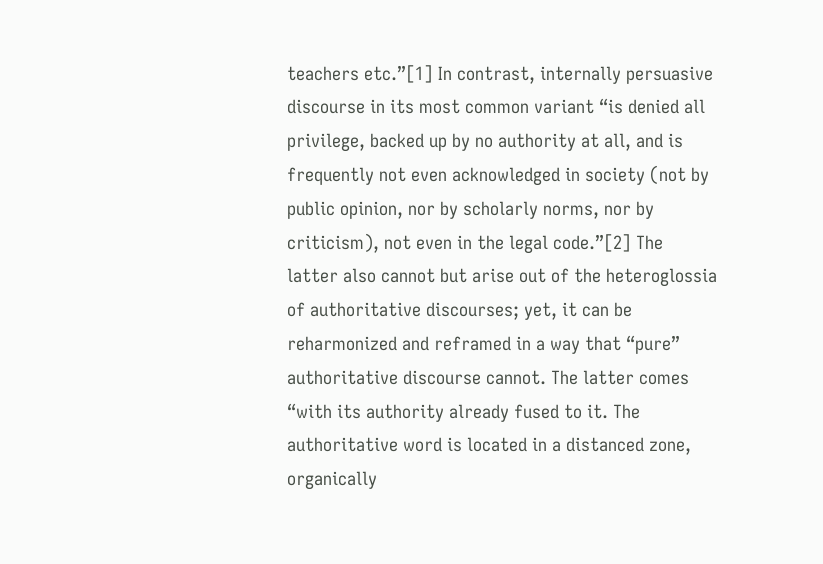teachers etc.”[1] In contrast, internally persuasive discourse in its most common variant “is denied all privilege, backed up by no authority at all, and is frequently not even acknowledged in society (not by public opinion, nor by scholarly norms, nor by criticism), not even in the legal code.”[2] The latter also cannot but arise out of the heteroglossia of authoritative discourses; yet, it can be reharmonized and reframed in a way that “pure” authoritative discourse cannot. The latter comes “with its authority already fused to it. The authoritative word is located in a distanced zone, organically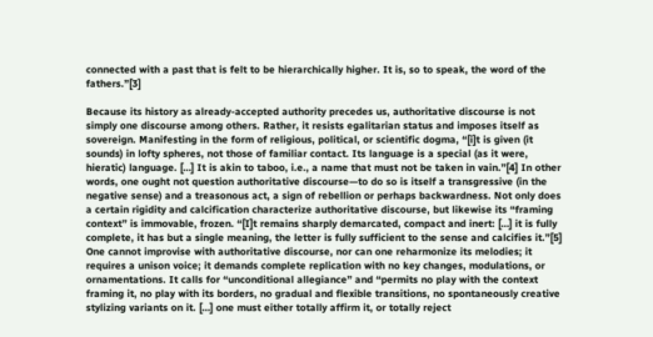connected with a past that is felt to be hierarchically higher. It is, so to speak, the word of the fathers.”[3]

Because its history as already-accepted authority precedes us, authoritative discourse is not simply one discourse among others. Rather, it resists egalitarian status and imposes itself as sovereign. Manifesting in the form of religious, political, or scientific dogma, “[i]t is given (it sounds) in lofty spheres, not those of familiar contact. Its language is a special (as it were, hieratic) language. […] It is akin to taboo, i.e., a name that must not be taken in vain.”[4] In other words, one ought not question authoritative discourse—to do so is itself a transgressive (in the negative sense) and a treasonous act, a sign of rebellion or perhaps backwardness. Not only does a certain rigidity and calcification characterize authoritative discourse, but likewise its “framing context” is immovable, frozen. “[I]t remains sharply demarcated, compact and inert: […] it is fully complete, it has but a single meaning, the letter is fully sufficient to the sense and calcifies it.”[5] One cannot improvise with authoritative discourse, nor can one reharmonize its melodies; it requires a unison voice; it demands complete replication with no key changes, modulations, or ornamentations. It calls for “unconditional allegiance” and “permits no play with the context framing it, no play with its borders, no gradual and flexible transitions, no spontaneously creative stylizing variants on it. […] one must either totally affirm it, or totally reject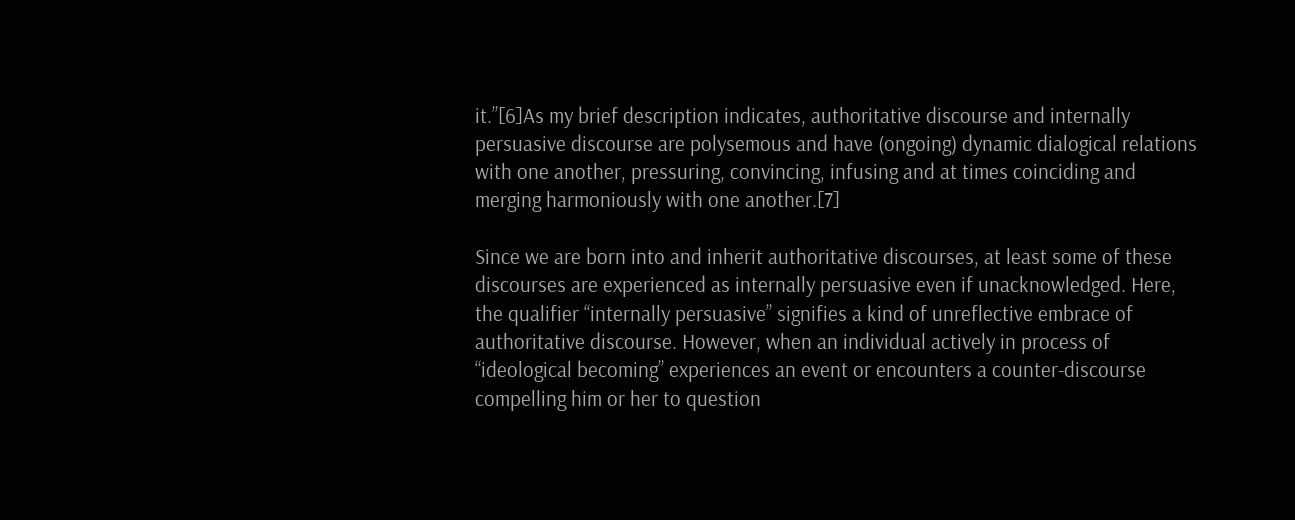it.”[6]As my brief description indicates, authoritative discourse and internally persuasive discourse are polysemous and have (ongoing) dynamic dialogical relations with one another, pressuring, convincing, infusing and at times coinciding and merging harmoniously with one another.[7]

Since we are born into and inherit authoritative discourses, at least some of these discourses are experienced as internally persuasive even if unacknowledged. Here, the qualifier “internally persuasive” signifies a kind of unreflective embrace of authoritative discourse. However, when an individual actively in process of “ideological becoming” experiences an event or encounters a counter-discourse compelling him or her to question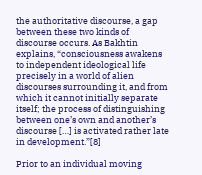the authoritative discourse, a gap between these two kinds of discourse occurs. As Bakhtin explains, “consciousness awakens to independent ideological life precisely in a world of alien discourses surrounding it, and from which it cannot initially separate itself; the process of distinguishing between one’s own and another’s discourse […] is activated rather late in development.”[8]

Prior to an individual moving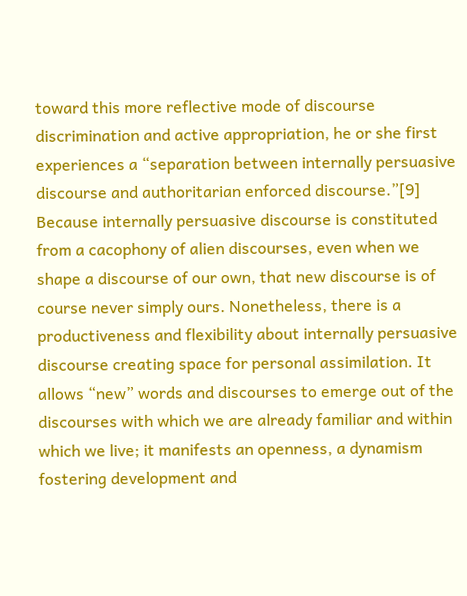toward this more reflective mode of discourse discrimination and active appropriation, he or she first experiences a “separation between internally persuasive discourse and authoritarian enforced discourse.”[9] Because internally persuasive discourse is constituted from a cacophony of alien discourses, even when we shape a discourse of our own, that new discourse is of course never simply ours. Nonetheless, there is a productiveness and flexibility about internally persuasive discourse creating space for personal assimilation. It allows “new” words and discourses to emerge out of the discourses with which we are already familiar and within which we live; it manifests an openness, a dynamism fostering development and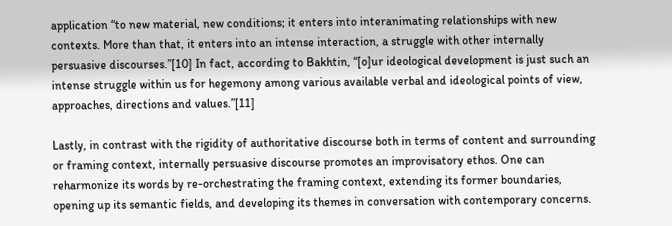application “to new material, new conditions; it enters into interanimating relationships with new contexts. More than that, it enters into an intense interaction, a struggle with other internally persuasive discourses.”[10] In fact, according to Bakhtin, “[o]ur ideological development is just such an intense struggle within us for hegemony among various available verbal and ideological points of view, approaches, directions and values.”[11]

Lastly, in contrast with the rigidity of authoritative discourse both in terms of content and surrounding or framing context, internally persuasive discourse promotes an improvisatory ethos. One can reharmonize its words by re-orchestrating the framing context, extending its former boundaries, opening up its semantic fields, and developing its themes in conversation with contemporary concerns.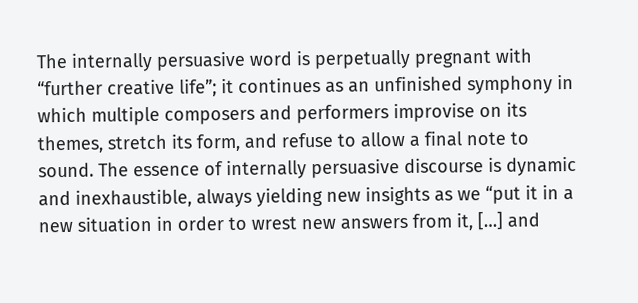The internally persuasive word is perpetually pregnant with “further creative life”; it continues as an unfinished symphony in which multiple composers and performers improvise on its themes, stretch its form, and refuse to allow a final note to sound. The essence of internally persuasive discourse is dynamic and inexhaustible, always yielding new insights as we “put it in a new situation in order to wrest new answers from it, […] and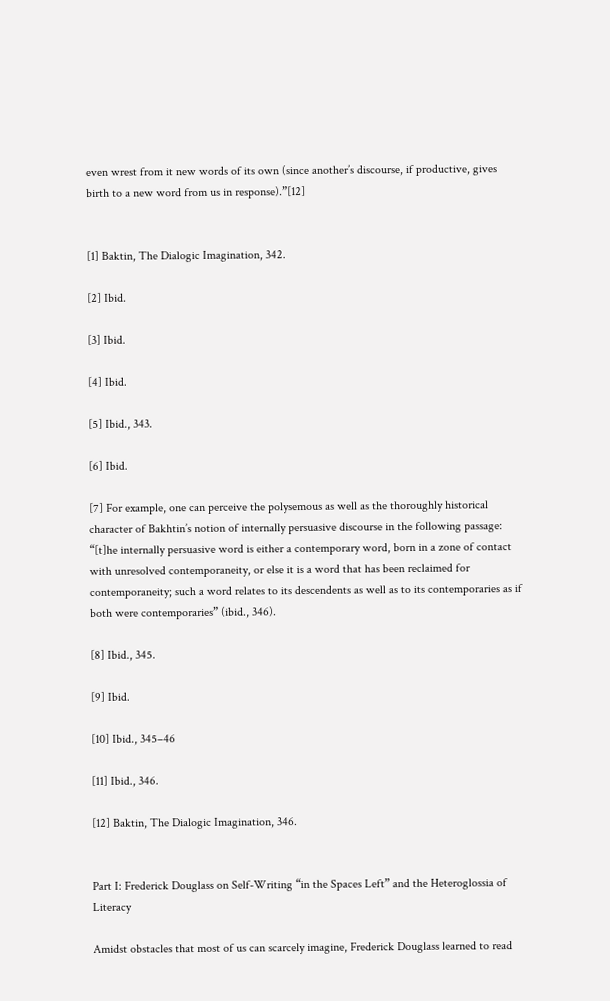even wrest from it new words of its own (since another’s discourse, if productive, gives birth to a new word from us in response).”[12]


[1] Baktin, The Dialogic Imagination, 342.

[2] Ibid.

[3] Ibid.

[4] Ibid.

[5] Ibid., 343.

[6] Ibid.

[7] For example, one can perceive the polysemous as well as the thoroughly historical character of Bakhtin’s notion of internally persuasive discourse in the following passage: “[t]he internally persuasive word is either a contemporary word, born in a zone of contact with unresolved contemporaneity, or else it is a word that has been reclaimed for contemporaneity; such a word relates to its descendents as well as to its contemporaries as if both were contemporaries” (ibid., 346).

[8] Ibid., 345.

[9] Ibid.

[10] Ibid., 345–46

[11] Ibid., 346.

[12] Baktin, The Dialogic Imagination, 346.


Part I: Frederick Douglass on Self-Writing “in the Spaces Left” and the Heteroglossia of Literacy

Amidst obstacles that most of us can scarcely imagine, Frederick Douglass learned to read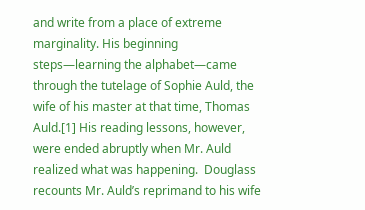and write from a place of extreme marginality. His beginning steps—learning the alphabet—came through the tutelage of Sophie Auld, the wife of his master at that time, Thomas Auld.[1] His reading lessons, however, were ended abruptly when Mr. Auld realized what was happening.  Douglass recounts Mr. Auld’s reprimand to his wife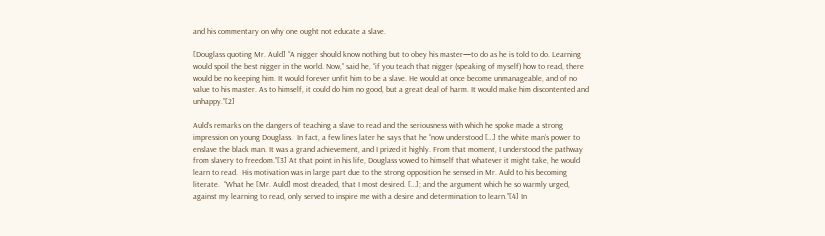and his commentary on why one ought not educate a slave.

[Douglass quoting Mr. Auld] “A nigger should know nothing but to obey his master—to do as he is told to do. Learning would spoil the best nigger in the world. Now,” said he, “if you teach that nigger (speaking of myself) how to read, there would be no keeping him. It would forever unfit him to be a slave. He would at once become unmanageable, and of no value to his master. As to himself, it could do him no good, but a great deal of harm. It would make him discontented and unhappy.”[2]

Auld’s remarks on the dangers of teaching a slave to read and the seriousness with which he spoke made a strong impression on young Douglass.  In fact, a few lines later he says that he “now understood […] the white man’s power to enslave the black man. It was a grand achievement, and I prized it highly. From that moment, I understood the pathway from slavery to freedom.”[3] At that point in his life, Douglass vowed to himself that whatever it might take, he would learn to read.  His motivation was in large part due to the strong opposition he sensed in Mr. Auld to his becoming literate.  “What he [Mr. Auld] most dreaded, that I most desired. […]; and the argument which he so warmly urged, against my learning to read, only served to inspire me with a desire and determination to learn.”[4] In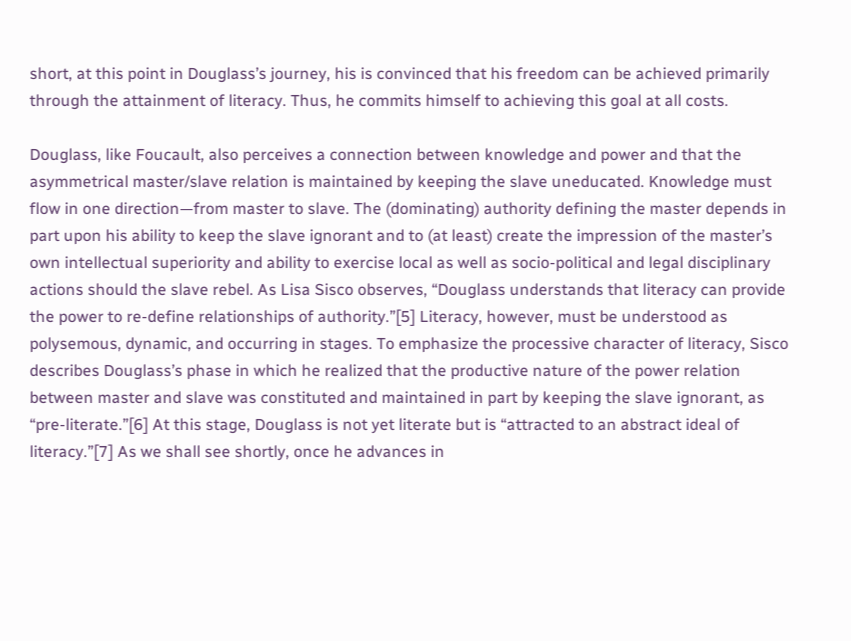short, at this point in Douglass’s journey, his is convinced that his freedom can be achieved primarily through the attainment of literacy. Thus, he commits himself to achieving this goal at all costs.

Douglass, like Foucault, also perceives a connection between knowledge and power and that the asymmetrical master/slave relation is maintained by keeping the slave uneducated. Knowledge must flow in one direction—from master to slave. The (dominating) authority defining the master depends in part upon his ability to keep the slave ignorant and to (at least) create the impression of the master’s own intellectual superiority and ability to exercise local as well as socio-political and legal disciplinary actions should the slave rebel. As Lisa Sisco observes, “Douglass understands that literacy can provide the power to re-define relationships of authority.”[5] Literacy, however, must be understood as polysemous, dynamic, and occurring in stages. To emphasize the processive character of literacy, Sisco describes Douglass’s phase in which he realized that the productive nature of the power relation between master and slave was constituted and maintained in part by keeping the slave ignorant, as “pre-literate.”[6] At this stage, Douglass is not yet literate but is “attracted to an abstract ideal of literacy.”[7] As we shall see shortly, once he advances in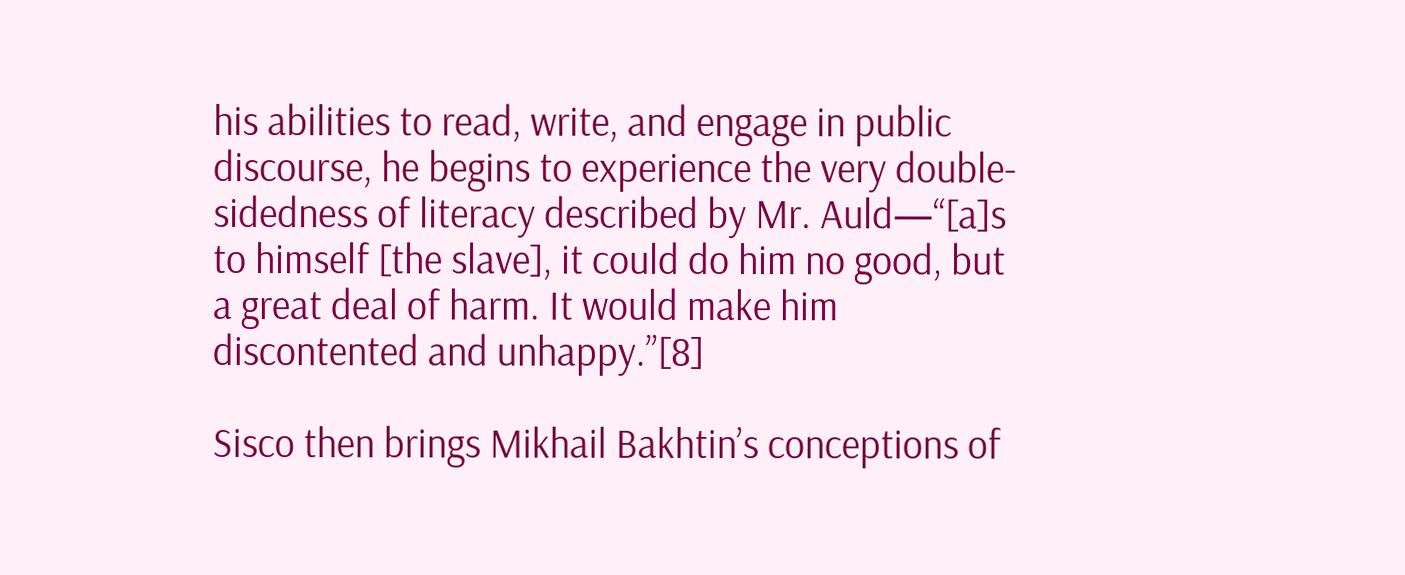his abilities to read, write, and engage in public discourse, he begins to experience the very double-sidedness of literacy described by Mr. Auld—“[a]s to himself [the slave], it could do him no good, but a great deal of harm. It would make him discontented and unhappy.”[8]

Sisco then brings Mikhail Bakhtin’s conceptions of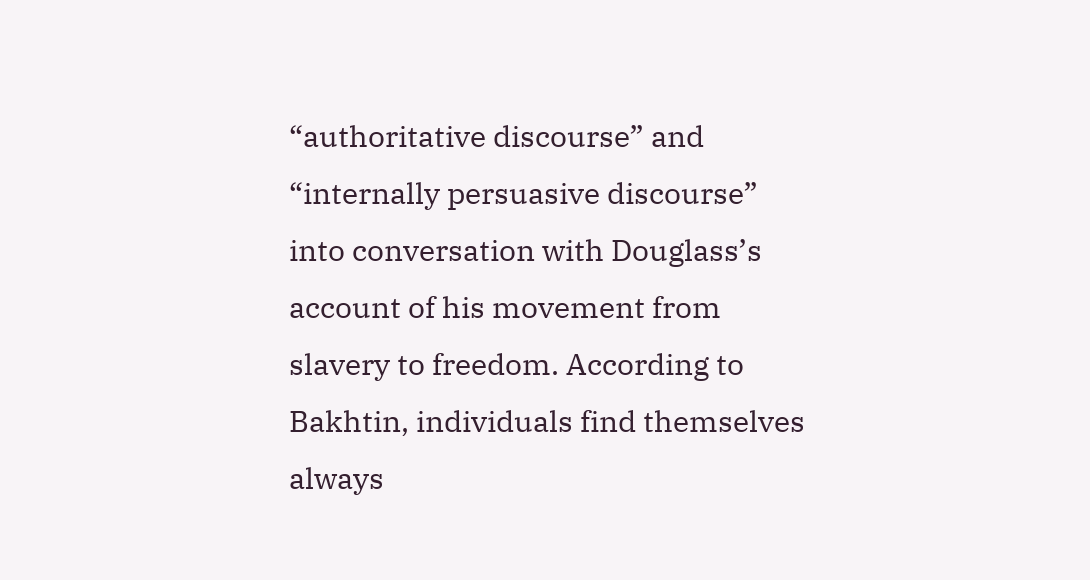“authoritative discourse” and “internally persuasive discourse” into conversation with Douglass’s account of his movement from slavery to freedom. According to Bakhtin, individuals find themselves always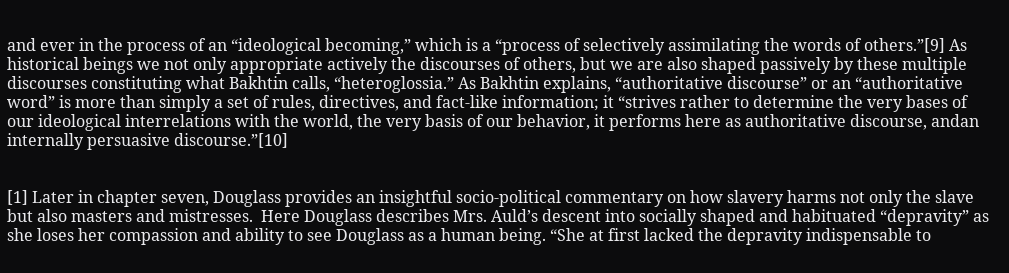and ever in the process of an “ideological becoming,” which is a “process of selectively assimilating the words of others.”[9] As historical beings we not only appropriate actively the discourses of others, but we are also shaped passively by these multiple discourses constituting what Bakhtin calls, “heteroglossia.” As Bakhtin explains, “authoritative discourse” or an “authoritative word” is more than simply a set of rules, directives, and fact-like information; it “strives rather to determine the very bases of our ideological interrelations with the world, the very basis of our behavior, it performs here as authoritative discourse, andan internally persuasive discourse.”[10]


[1] Later in chapter seven, Douglass provides an insightful socio-political commentary on how slavery harms not only the slave but also masters and mistresses.  Here Douglass describes Mrs. Auld’s descent into socially shaped and habituated “depravity” as she loses her compassion and ability to see Douglass as a human being. “She at first lacked the depravity indispensable to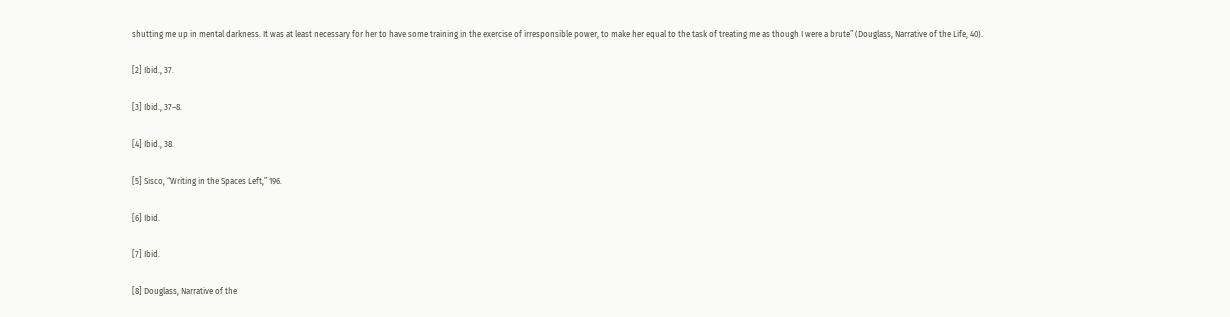shutting me up in mental darkness. It was at least necessary for her to have some training in the exercise of irresponsible power, to make her equal to the task of treating me as though I were a brute” (Douglass, Narrative of the Life, 40).

[2] Ibid., 37.

[3] Ibid., 37–8.

[4] Ibid., 38.

[5] Sisco, “Writing in the Spaces Left,” 196.

[6] Ibid.

[7] Ibid.

[8] Douglass, Narrative of the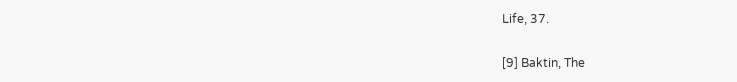Life, 37.

[9] Baktin, The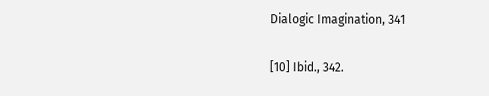Dialogic Imagination, 341

[10] Ibid., 342.